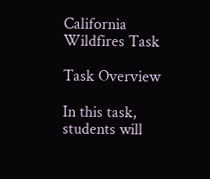California Wildfires Task

Task Overview

In this task, students will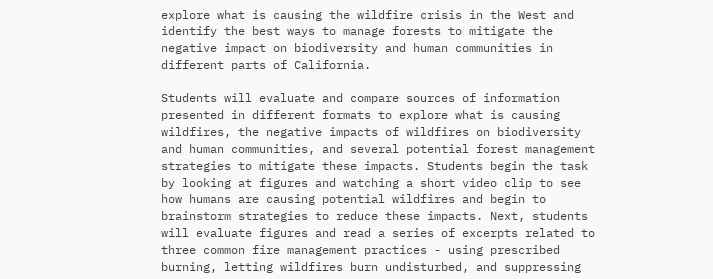explore what is causing the wildfire crisis in the West and identify the best ways to manage forests to mitigate the negative impact on biodiversity and human communities in different parts of California.

Students will evaluate and compare sources of information presented in different formats to explore what is causing wildfires, the negative impacts of wildfires on biodiversity and human communities, and several potential forest management strategies to mitigate these impacts. Students begin the task by looking at figures and watching a short video clip to see how humans are causing potential wildfires and begin to brainstorm strategies to reduce these impacts. Next, students will evaluate figures and read a series of excerpts related to three common fire management practices - using prescribed burning, letting wildfires burn undisturbed, and suppressing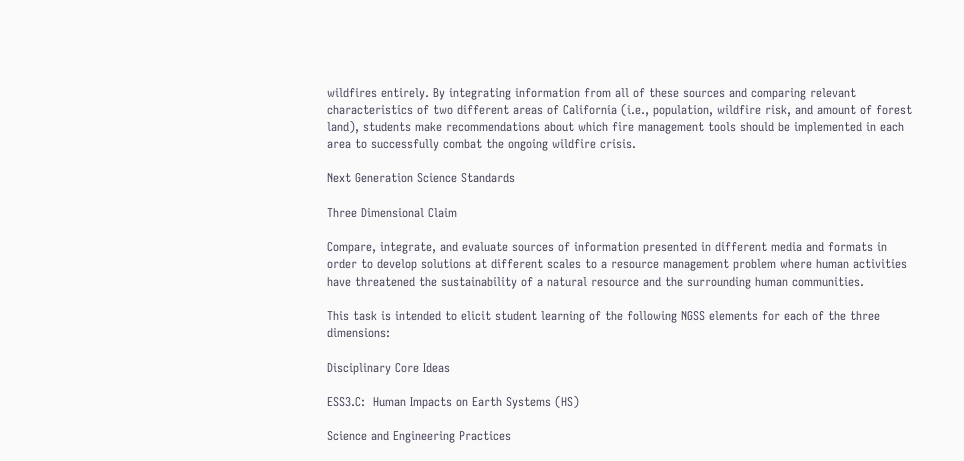wildfires entirely. By integrating information from all of these sources and comparing relevant characteristics of two different areas of California (i.e., population, wildfire risk, and amount of forest land), students make recommendations about which fire management tools should be implemented in each area to successfully combat the ongoing wildfire crisis.

Next Generation Science Standards

Three Dimensional Claim

Compare, integrate, and evaluate sources of information presented in different media and formats in order to develop solutions at different scales to a resource management problem where human activities have threatened the sustainability of a natural resource and the surrounding human communities.

This task is intended to elicit student learning of the following NGSS elements for each of the three dimensions:

Disciplinary Core Ideas

ESS3.C:  Human Impacts on Earth Systems (HS)

Science and Engineering Practices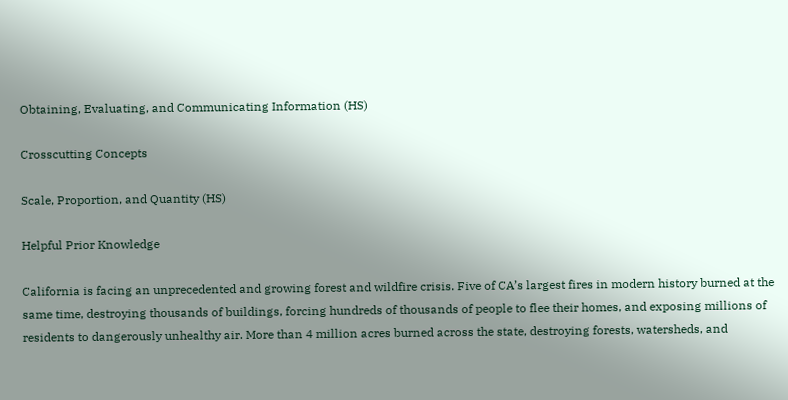Obtaining, Evaluating, and Communicating Information (HS)

Crosscutting Concepts

Scale, Proportion, and Quantity (HS)

Helpful Prior Knowledge

California is facing an unprecedented and growing forest and wildfire crisis. Five of CA’s largest fires in modern history burned at the same time, destroying thousands of buildings, forcing hundreds of thousands of people to flee their homes, and exposing millions of residents to dangerously unhealthy air. More than 4 million acres burned across the state, destroying forests, watersheds, and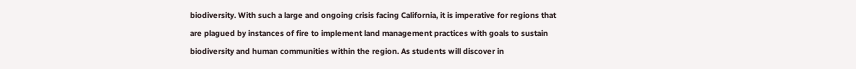biodiversity. With such a large and ongoing crisis facing California, it is imperative for regions that are plagued by instances of fire to implement land management practices with goals to sustain biodiversity and human communities within the region. As students will discover in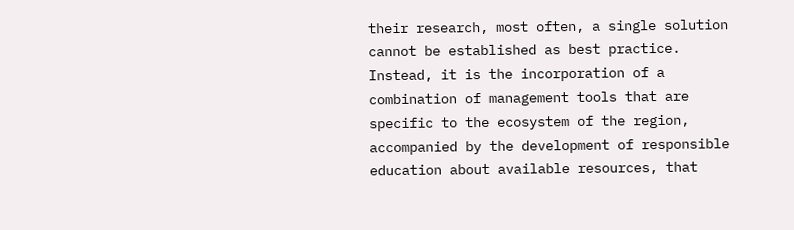their research, most often, a single solution cannot be established as best practice. Instead, it is the incorporation of a combination of management tools that are specific to the ecosystem of the region, accompanied by the development of responsible education about available resources, that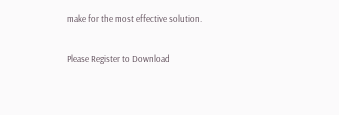make for the most effective solution.

Please Register to Download